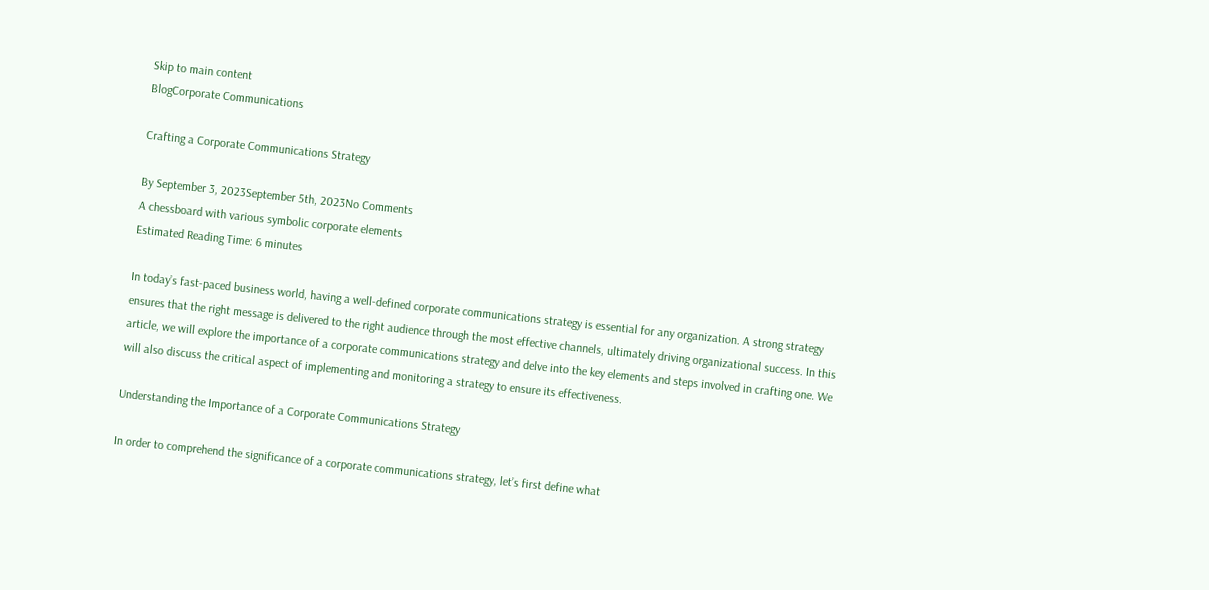Skip to main content
BlogCorporate Communications

Crafting a Corporate Communications Strategy

By September 3, 2023September 5th, 2023No Comments
A chessboard with various symbolic corporate elements
Estimated Reading Time: 6 minutes

In today’s fast-paced business world, having a well-defined corporate communications strategy is essential for any organization. A strong strategy ensures that the right message is delivered to the right audience through the most effective channels, ultimately driving organizational success. In this article, we will explore the importance of a corporate communications strategy and delve into the key elements and steps involved in crafting one. We will also discuss the critical aspect of implementing and monitoring a strategy to ensure its effectiveness.

Understanding the Importance of a Corporate Communications Strategy

In order to comprehend the significance of a corporate communications strategy, let’s first define what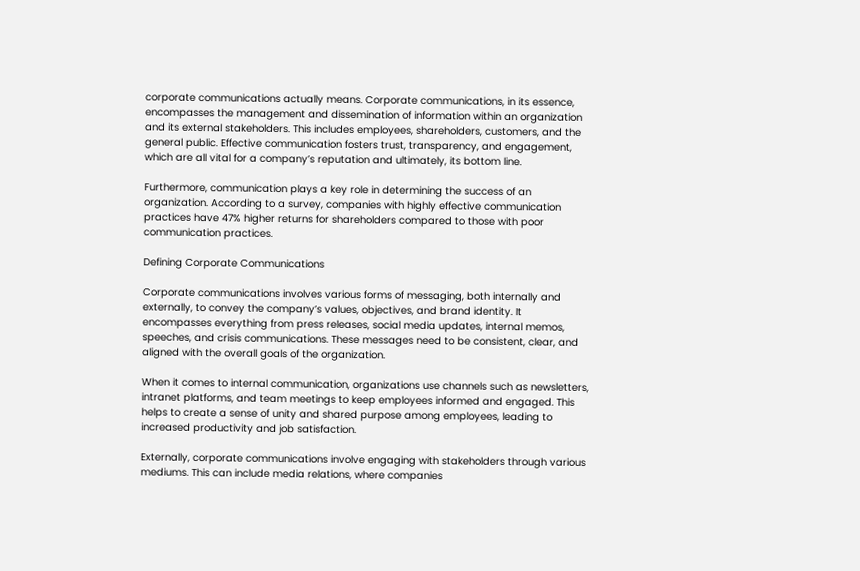corporate communications actually means. Corporate communications, in its essence, encompasses the management and dissemination of information within an organization and its external stakeholders. This includes employees, shareholders, customers, and the general public. Effective communication fosters trust, transparency, and engagement, which are all vital for a company’s reputation and ultimately, its bottom line.

Furthermore, communication plays a key role in determining the success of an organization. According to a survey, companies with highly effective communication practices have 47% higher returns for shareholders compared to those with poor communication practices.

Defining Corporate Communications

Corporate communications involves various forms of messaging, both internally and externally, to convey the company’s values, objectives, and brand identity. It encompasses everything from press releases, social media updates, internal memos, speeches, and crisis communications. These messages need to be consistent, clear, and aligned with the overall goals of the organization.

When it comes to internal communication, organizations use channels such as newsletters, intranet platforms, and team meetings to keep employees informed and engaged. This helps to create a sense of unity and shared purpose among employees, leading to increased productivity and job satisfaction.

Externally, corporate communications involve engaging with stakeholders through various mediums. This can include media relations, where companies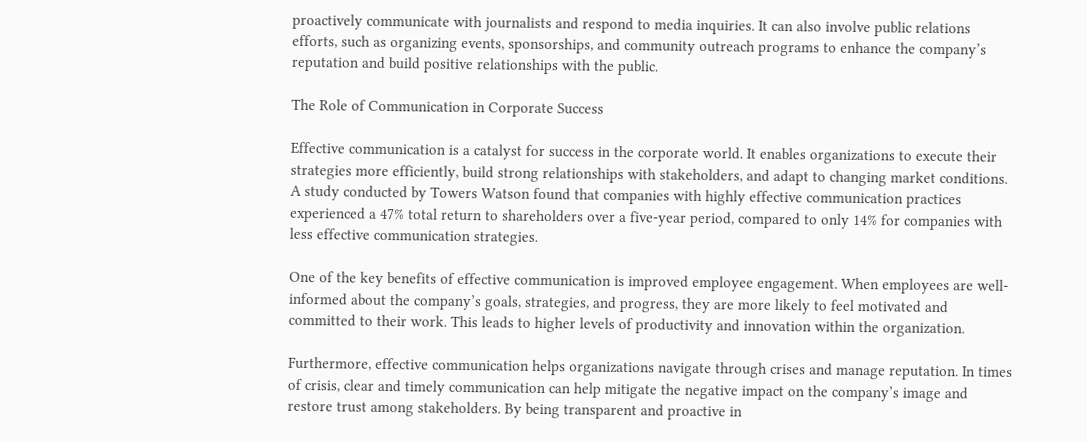proactively communicate with journalists and respond to media inquiries. It can also involve public relations efforts, such as organizing events, sponsorships, and community outreach programs to enhance the company’s reputation and build positive relationships with the public.

The Role of Communication in Corporate Success

Effective communication is a catalyst for success in the corporate world. It enables organizations to execute their strategies more efficiently, build strong relationships with stakeholders, and adapt to changing market conditions. A study conducted by Towers Watson found that companies with highly effective communication practices experienced a 47% total return to shareholders over a five-year period, compared to only 14% for companies with less effective communication strategies.

One of the key benefits of effective communication is improved employee engagement. When employees are well-informed about the company’s goals, strategies, and progress, they are more likely to feel motivated and committed to their work. This leads to higher levels of productivity and innovation within the organization.

Furthermore, effective communication helps organizations navigate through crises and manage reputation. In times of crisis, clear and timely communication can help mitigate the negative impact on the company’s image and restore trust among stakeholders. By being transparent and proactive in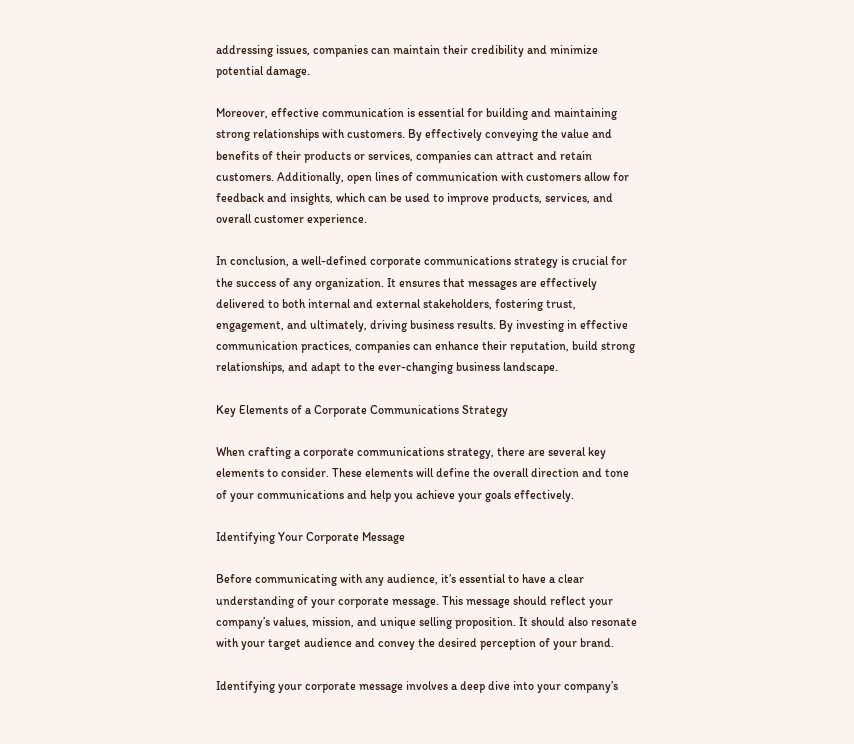addressing issues, companies can maintain their credibility and minimize potential damage.

Moreover, effective communication is essential for building and maintaining strong relationships with customers. By effectively conveying the value and benefits of their products or services, companies can attract and retain customers. Additionally, open lines of communication with customers allow for feedback and insights, which can be used to improve products, services, and overall customer experience.

In conclusion, a well-defined corporate communications strategy is crucial for the success of any organization. It ensures that messages are effectively delivered to both internal and external stakeholders, fostering trust, engagement, and ultimately, driving business results. By investing in effective communication practices, companies can enhance their reputation, build strong relationships, and adapt to the ever-changing business landscape.

Key Elements of a Corporate Communications Strategy

When crafting a corporate communications strategy, there are several key elements to consider. These elements will define the overall direction and tone of your communications and help you achieve your goals effectively.

Identifying Your Corporate Message

Before communicating with any audience, it’s essential to have a clear understanding of your corporate message. This message should reflect your company’s values, mission, and unique selling proposition. It should also resonate with your target audience and convey the desired perception of your brand.

Identifying your corporate message involves a deep dive into your company’s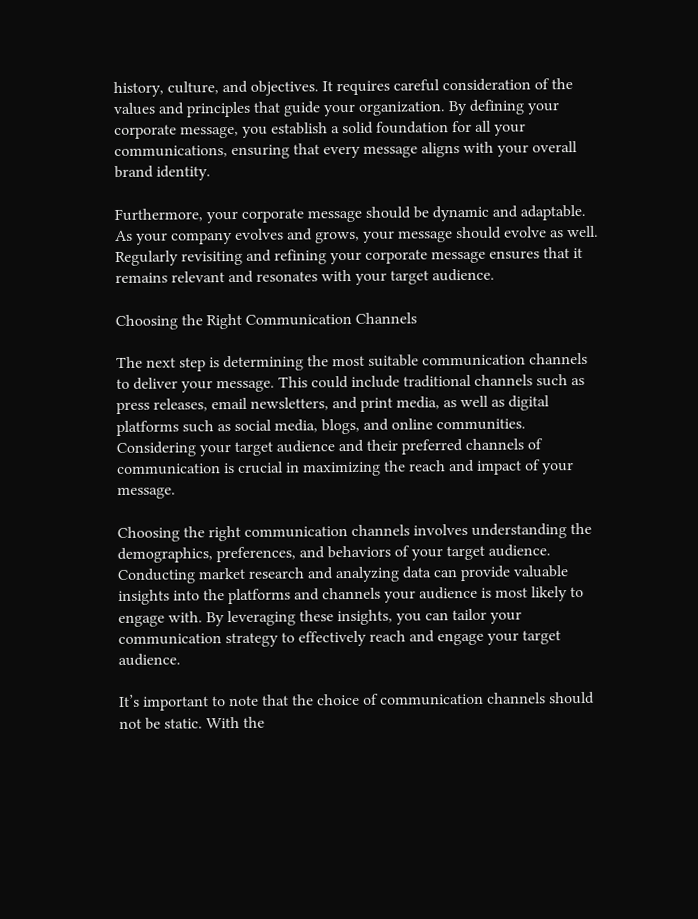history, culture, and objectives. It requires careful consideration of the values and principles that guide your organization. By defining your corporate message, you establish a solid foundation for all your communications, ensuring that every message aligns with your overall brand identity.

Furthermore, your corporate message should be dynamic and adaptable. As your company evolves and grows, your message should evolve as well. Regularly revisiting and refining your corporate message ensures that it remains relevant and resonates with your target audience.

Choosing the Right Communication Channels

The next step is determining the most suitable communication channels to deliver your message. This could include traditional channels such as press releases, email newsletters, and print media, as well as digital platforms such as social media, blogs, and online communities. Considering your target audience and their preferred channels of communication is crucial in maximizing the reach and impact of your message.

Choosing the right communication channels involves understanding the demographics, preferences, and behaviors of your target audience. Conducting market research and analyzing data can provide valuable insights into the platforms and channels your audience is most likely to engage with. By leveraging these insights, you can tailor your communication strategy to effectively reach and engage your target audience.

It’s important to note that the choice of communication channels should not be static. With the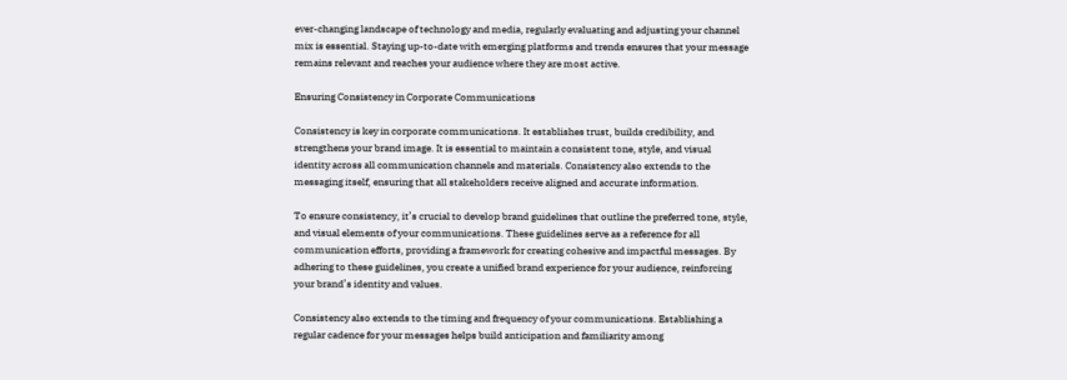ever-changing landscape of technology and media, regularly evaluating and adjusting your channel mix is essential. Staying up-to-date with emerging platforms and trends ensures that your message remains relevant and reaches your audience where they are most active.

Ensuring Consistency in Corporate Communications

Consistency is key in corporate communications. It establishes trust, builds credibility, and strengthens your brand image. It is essential to maintain a consistent tone, style, and visual identity across all communication channels and materials. Consistency also extends to the messaging itself, ensuring that all stakeholders receive aligned and accurate information.

To ensure consistency, it’s crucial to develop brand guidelines that outline the preferred tone, style, and visual elements of your communications. These guidelines serve as a reference for all communication efforts, providing a framework for creating cohesive and impactful messages. By adhering to these guidelines, you create a unified brand experience for your audience, reinforcing your brand’s identity and values.

Consistency also extends to the timing and frequency of your communications. Establishing a regular cadence for your messages helps build anticipation and familiarity among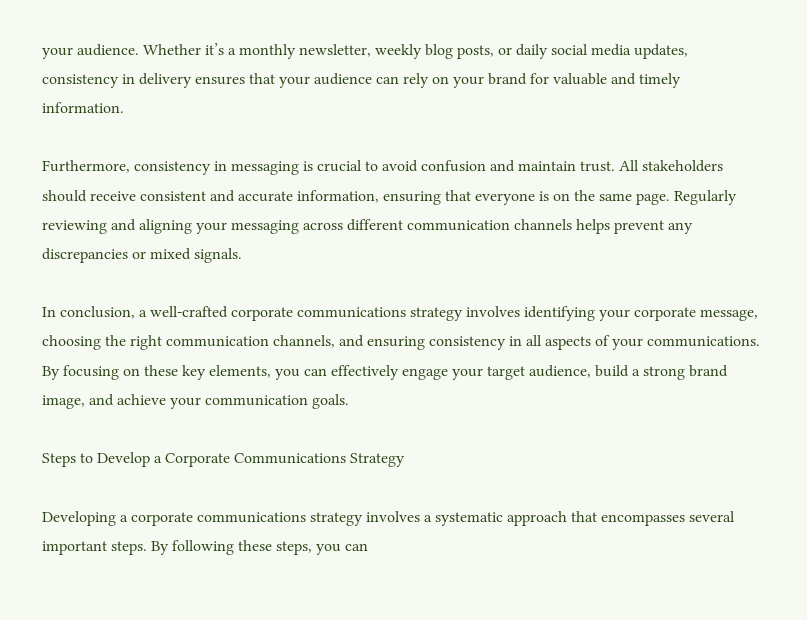your audience. Whether it’s a monthly newsletter, weekly blog posts, or daily social media updates, consistency in delivery ensures that your audience can rely on your brand for valuable and timely information.

Furthermore, consistency in messaging is crucial to avoid confusion and maintain trust. All stakeholders should receive consistent and accurate information, ensuring that everyone is on the same page. Regularly reviewing and aligning your messaging across different communication channels helps prevent any discrepancies or mixed signals.

In conclusion, a well-crafted corporate communications strategy involves identifying your corporate message, choosing the right communication channels, and ensuring consistency in all aspects of your communications. By focusing on these key elements, you can effectively engage your target audience, build a strong brand image, and achieve your communication goals.

Steps to Develop a Corporate Communications Strategy

Developing a corporate communications strategy involves a systematic approach that encompasses several important steps. By following these steps, you can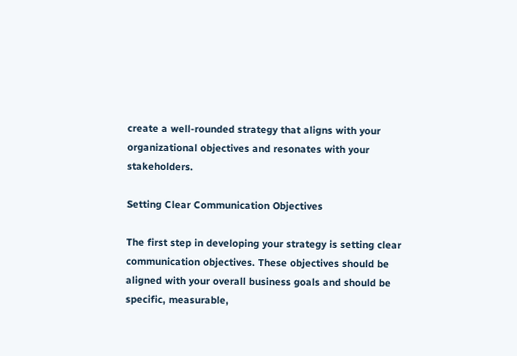create a well-rounded strategy that aligns with your organizational objectives and resonates with your stakeholders.

Setting Clear Communication Objectives

The first step in developing your strategy is setting clear communication objectives. These objectives should be aligned with your overall business goals and should be specific, measurable,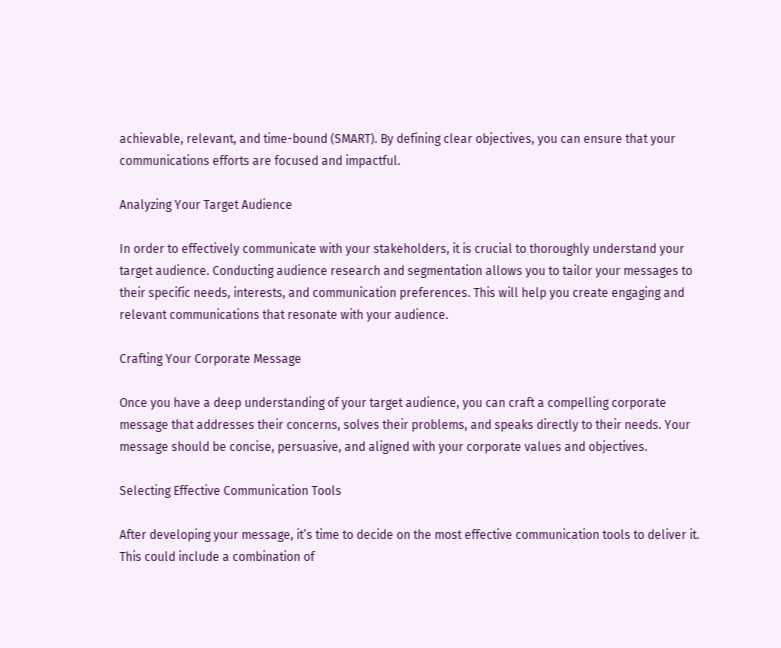achievable, relevant, and time-bound (SMART). By defining clear objectives, you can ensure that your communications efforts are focused and impactful.

Analyzing Your Target Audience

In order to effectively communicate with your stakeholders, it is crucial to thoroughly understand your target audience. Conducting audience research and segmentation allows you to tailor your messages to their specific needs, interests, and communication preferences. This will help you create engaging and relevant communications that resonate with your audience.

Crafting Your Corporate Message

Once you have a deep understanding of your target audience, you can craft a compelling corporate message that addresses their concerns, solves their problems, and speaks directly to their needs. Your message should be concise, persuasive, and aligned with your corporate values and objectives.

Selecting Effective Communication Tools

After developing your message, it’s time to decide on the most effective communication tools to deliver it. This could include a combination of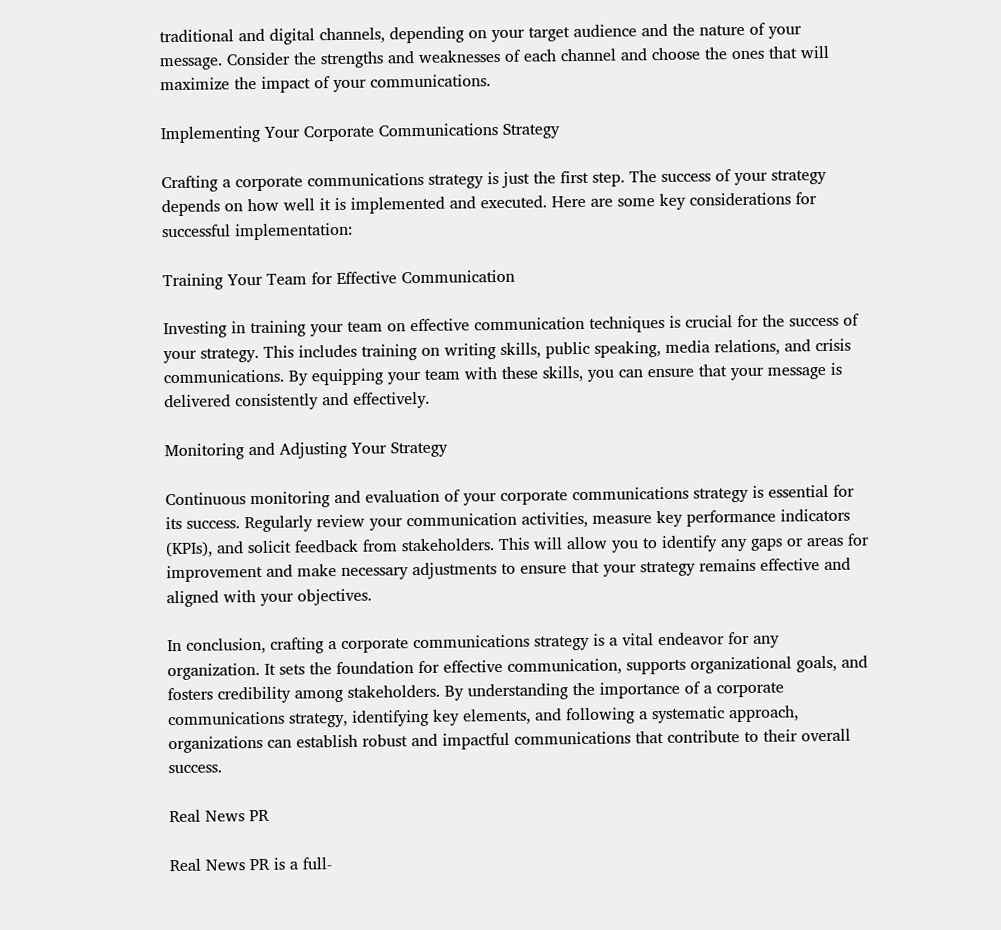traditional and digital channels, depending on your target audience and the nature of your message. Consider the strengths and weaknesses of each channel and choose the ones that will maximize the impact of your communications.

Implementing Your Corporate Communications Strategy

Crafting a corporate communications strategy is just the first step. The success of your strategy depends on how well it is implemented and executed. Here are some key considerations for successful implementation:

Training Your Team for Effective Communication

Investing in training your team on effective communication techniques is crucial for the success of your strategy. This includes training on writing skills, public speaking, media relations, and crisis communications. By equipping your team with these skills, you can ensure that your message is delivered consistently and effectively.

Monitoring and Adjusting Your Strategy

Continuous monitoring and evaluation of your corporate communications strategy is essential for its success. Regularly review your communication activities, measure key performance indicators (KPIs), and solicit feedback from stakeholders. This will allow you to identify any gaps or areas for improvement and make necessary adjustments to ensure that your strategy remains effective and aligned with your objectives.

In conclusion, crafting a corporate communications strategy is a vital endeavor for any organization. It sets the foundation for effective communication, supports organizational goals, and fosters credibility among stakeholders. By understanding the importance of a corporate communications strategy, identifying key elements, and following a systematic approach, organizations can establish robust and impactful communications that contribute to their overall success.

Real News PR

Real News PR is a full-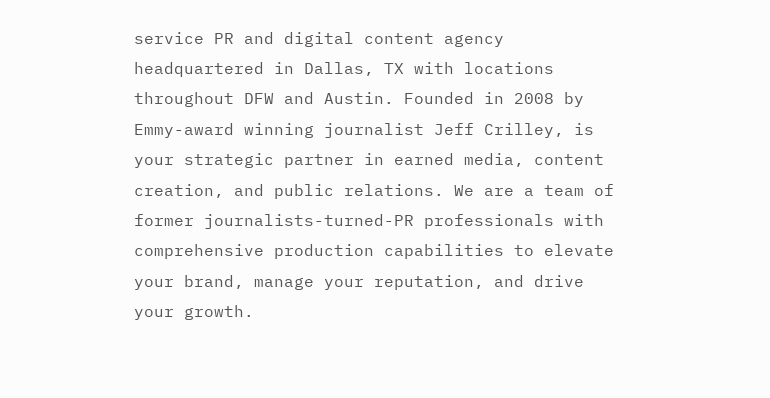service PR and digital content agency headquartered in Dallas, TX with locations throughout DFW and Austin. Founded in 2008 by Emmy-award winning journalist Jeff Crilley, is your strategic partner in earned media, content creation, and public relations. We are a team of former journalists-turned-PR professionals with comprehensive production capabilities to elevate your brand, manage your reputation, and drive your growth.